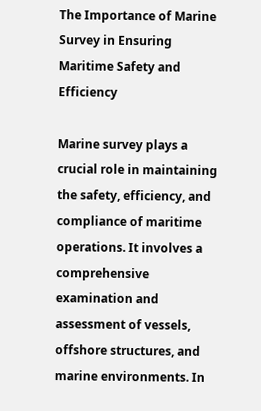The Importance of Marine Survey in Ensuring Maritime Safety and Efficiency

Marine survey plays a crucial role in maintaining the safety, efficiency, and compliance of maritime operations. It involves a comprehensive examination and assessment of vessels, offshore structures, and marine environments. In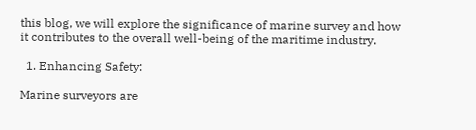this blog, we will explore the significance of marine survey and how it contributes to the overall well-being of the maritime industry.

  1. Enhancing Safety:

Marine surveyors are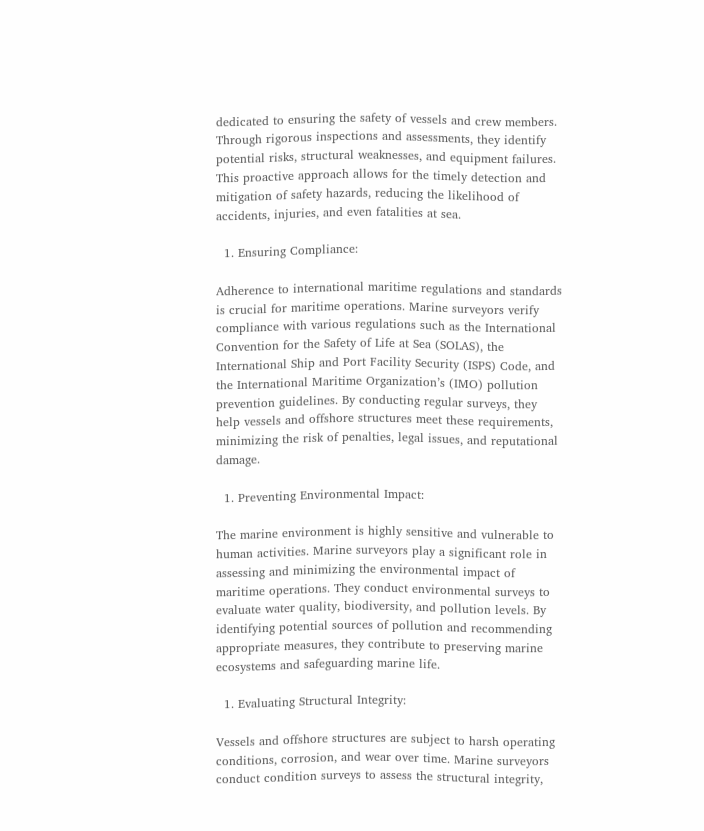dedicated to ensuring the safety of vessels and crew members. Through rigorous inspections and assessments, they identify potential risks, structural weaknesses, and equipment failures. This proactive approach allows for the timely detection and mitigation of safety hazards, reducing the likelihood of accidents, injuries, and even fatalities at sea.

  1. Ensuring Compliance:

Adherence to international maritime regulations and standards is crucial for maritime operations. Marine surveyors verify compliance with various regulations such as the International Convention for the Safety of Life at Sea (SOLAS), the International Ship and Port Facility Security (ISPS) Code, and the International Maritime Organization’s (IMO) pollution prevention guidelines. By conducting regular surveys, they help vessels and offshore structures meet these requirements, minimizing the risk of penalties, legal issues, and reputational damage.

  1. Preventing Environmental Impact:

The marine environment is highly sensitive and vulnerable to human activities. Marine surveyors play a significant role in assessing and minimizing the environmental impact of maritime operations. They conduct environmental surveys to evaluate water quality, biodiversity, and pollution levels. By identifying potential sources of pollution and recommending appropriate measures, they contribute to preserving marine ecosystems and safeguarding marine life.

  1. Evaluating Structural Integrity:

Vessels and offshore structures are subject to harsh operating conditions, corrosion, and wear over time. Marine surveyors conduct condition surveys to assess the structural integrity,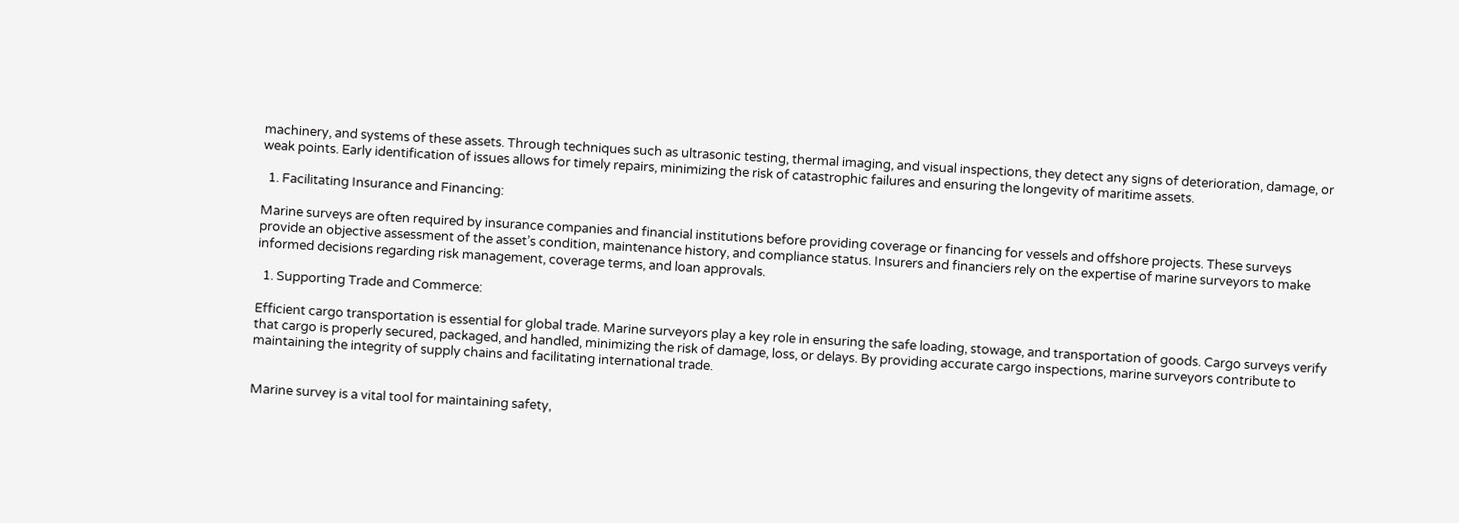machinery, and systems of these assets. Through techniques such as ultrasonic testing, thermal imaging, and visual inspections, they detect any signs of deterioration, damage, or weak points. Early identification of issues allows for timely repairs, minimizing the risk of catastrophic failures and ensuring the longevity of maritime assets.

  1. Facilitating Insurance and Financing:

Marine surveys are often required by insurance companies and financial institutions before providing coverage or financing for vessels and offshore projects. These surveys provide an objective assessment of the asset’s condition, maintenance history, and compliance status. Insurers and financiers rely on the expertise of marine surveyors to make informed decisions regarding risk management, coverage terms, and loan approvals.

  1. Supporting Trade and Commerce:

Efficient cargo transportation is essential for global trade. Marine surveyors play a key role in ensuring the safe loading, stowage, and transportation of goods. Cargo surveys verify that cargo is properly secured, packaged, and handled, minimizing the risk of damage, loss, or delays. By providing accurate cargo inspections, marine surveyors contribute to maintaining the integrity of supply chains and facilitating international trade.


Marine survey is a vital tool for maintaining safety,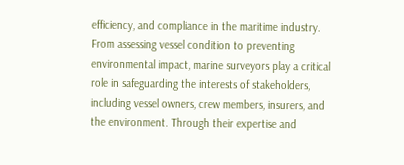efficiency, and compliance in the maritime industry. From assessing vessel condition to preventing environmental impact, marine surveyors play a critical role in safeguarding the interests of stakeholders, including vessel owners, crew members, insurers, and the environment. Through their expertise and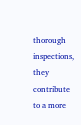thorough inspections, they contribute to a more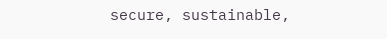secure, sustainable,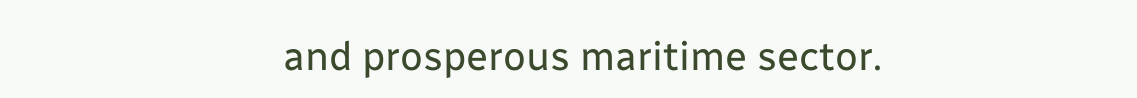and prosperous maritime sector.